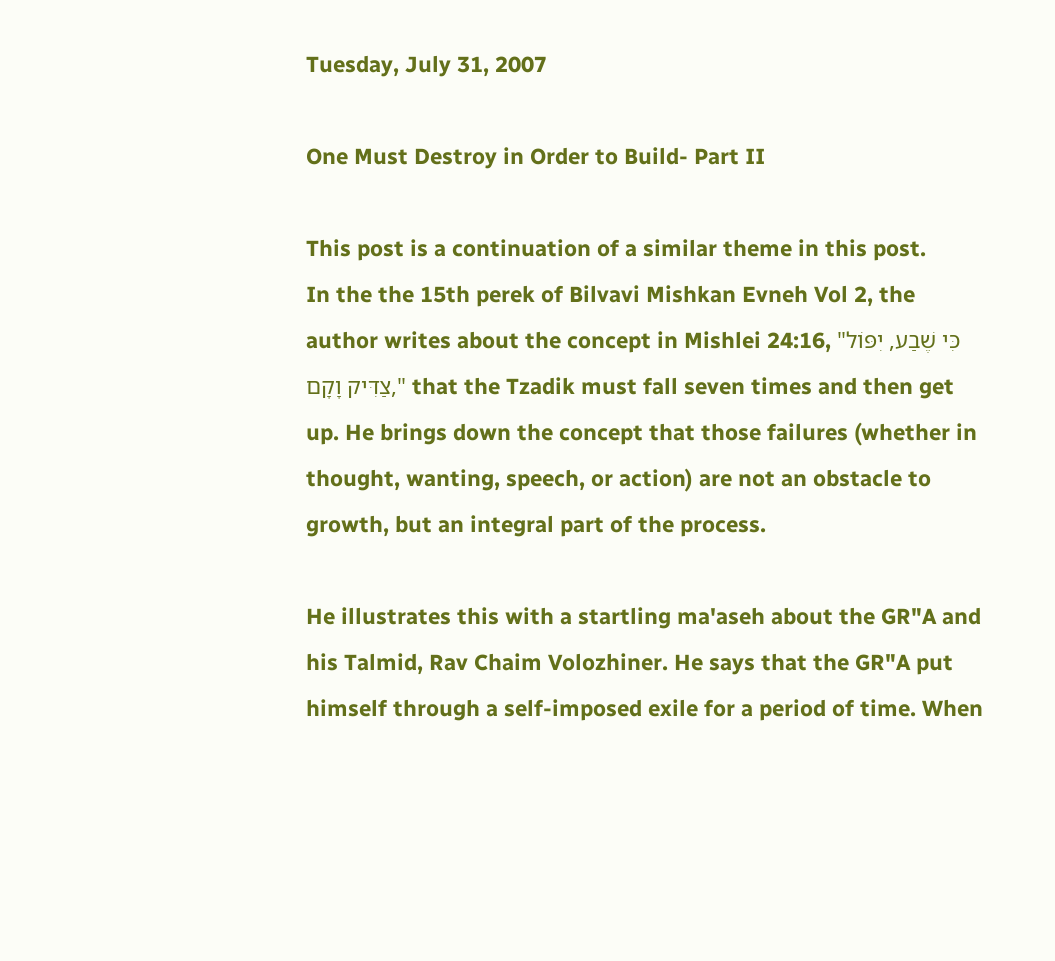Tuesday, July 31, 2007

One Must Destroy in Order to Build- Part II

This post is a continuation of a similar theme in this post.
In the the 15th perek of Bilvavi Mishkan Evneh Vol 2, the author writes about the concept in Mishlei 24:16, "כִּי שֶׁבַע, יִפּוֹל צַדִּיק וָקָם," that the Tzadik must fall seven times and then get up. He brings down the concept that those failures (whether in thought, wanting, speech, or action) are not an obstacle to growth, but an integral part of the process.

He illustrates this with a startling ma'aseh about the GR"A and his Talmid, Rav Chaim Volozhiner. He says that the GR"A put himself through a self-imposed exile for a period of time. When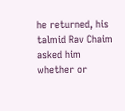he returned, his talmid Rav Chaim asked him whether or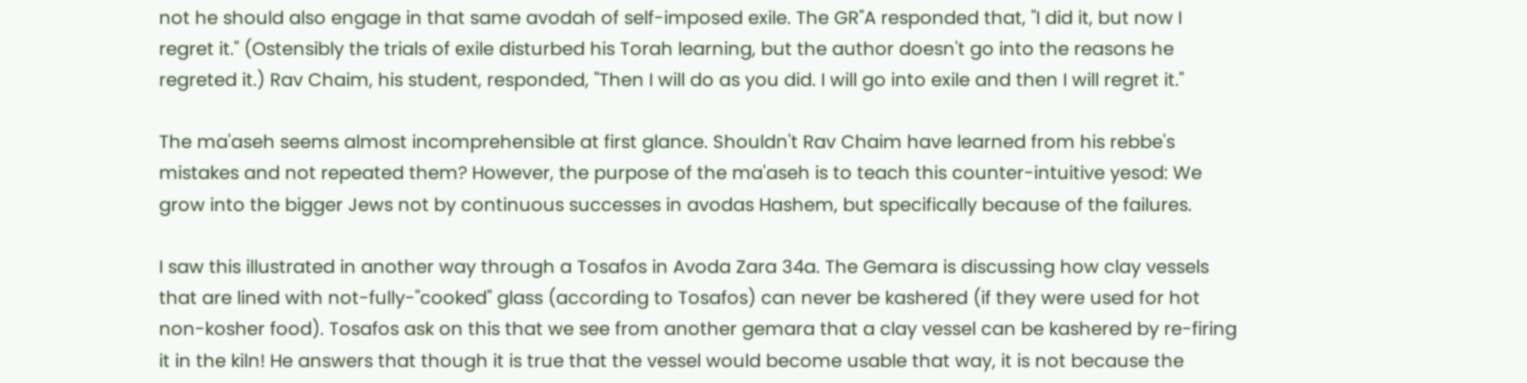not he should also engage in that same avodah of self-imposed exile. The GR"A responded that, "I did it, but now I regret it." (Ostensibly the trials of exile disturbed his Torah learning, but the author doesn't go into the reasons he regreted it.) Rav Chaim, his student, responded, "Then I will do as you did. I will go into exile and then I will regret it."

The ma'aseh seems almost incomprehensible at first glance. Shouldn't Rav Chaim have learned from his rebbe's mistakes and not repeated them? However, the purpose of the ma'aseh is to teach this counter-intuitive yesod: We grow into the bigger Jews not by continuous successes in avodas Hashem, but specifically because of the failures.

I saw this illustrated in another way through a Tosafos in Avoda Zara 34a. The Gemara is discussing how clay vessels that are lined with not-fully-"cooked" glass (according to Tosafos) can never be kashered (if they were used for hot non-kosher food). Tosafos ask on this that we see from another gemara that a clay vessel can be kashered by re-firing it in the kiln! He answers that though it is true that the vessel would become usable that way, it is not because the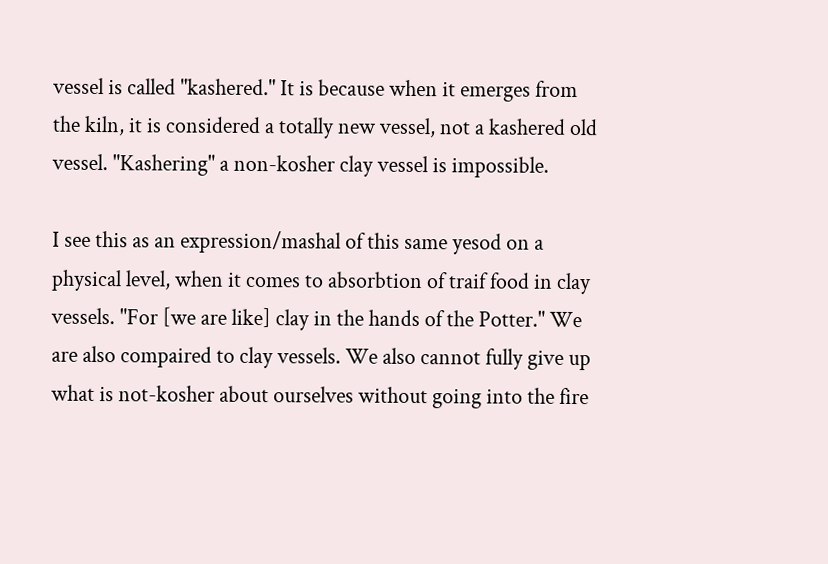vessel is called "kashered." It is because when it emerges from the kiln, it is considered a totally new vessel, not a kashered old vessel. "Kashering" a non-kosher clay vessel is impossible.

I see this as an expression/mashal of this same yesod on a physical level, when it comes to absorbtion of traif food in clay vessels. "For [we are like] clay in the hands of the Potter." We are also compaired to clay vessels. We also cannot fully give up what is not-kosher about ourselves without going into the fire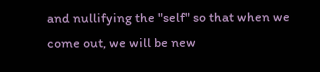and nullifying the "self" so that when we come out, we will be new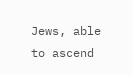Jews, able to ascend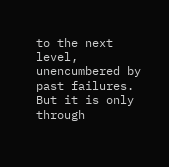to the next level, unencumbered by past failures. But it is only through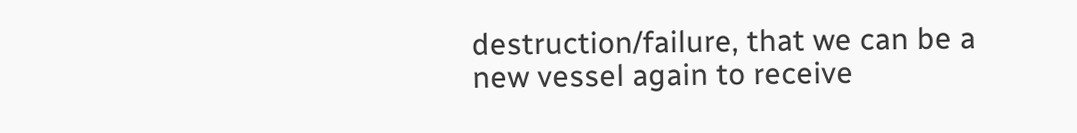destruction/failure, that we can be a new vessel again to receive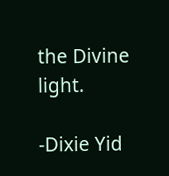the Divine light.

-Dixie Yid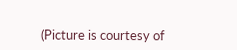(Picture is courtesy of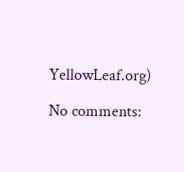YellowLeaf.org)

No comments: